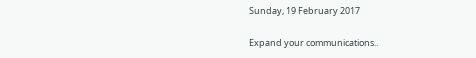Sunday, 19 February 2017

Expand your communications..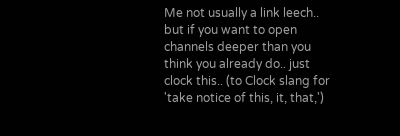Me not usually a link leech.. but if you want to open channels deeper than you think you already do.. just clock this.. (to Clock slang for 'take notice of this, it, that,')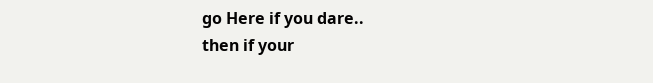go Here if you dare..
then if your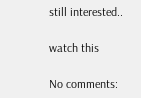still interested..

watch this

No comments: